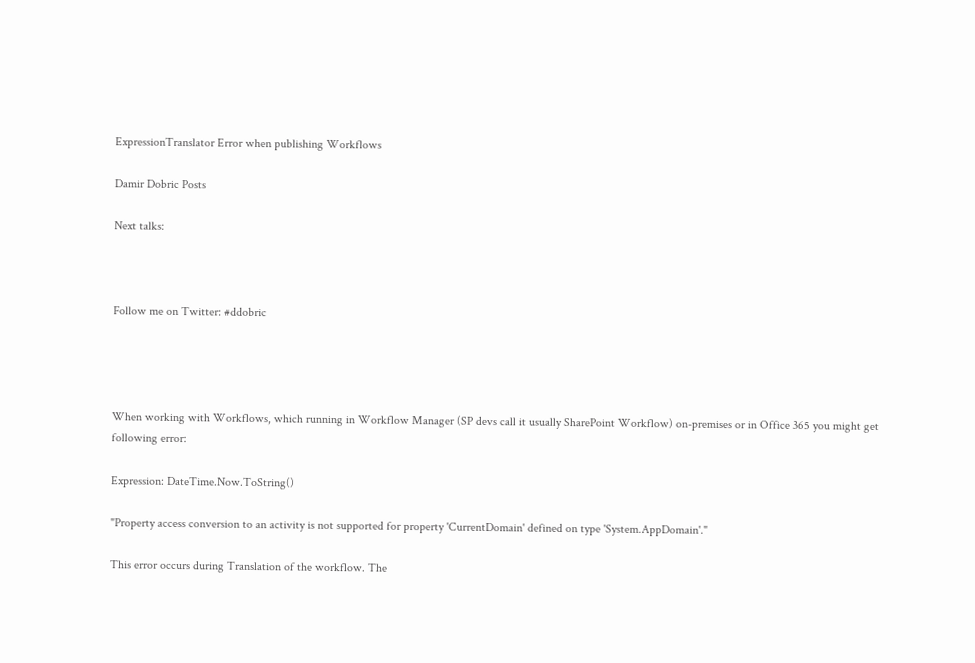ExpressionTranslator Error when publishing Workflows

Damir Dobric Posts

Next talks:



Follow me on Twitter: #ddobric




When working with Workflows, which running in Workflow Manager (SP devs call it usually SharePoint Workflow) on-premises or in Office 365 you might get following error:

Expression: DateTime.Now.ToString()

"Property access conversion to an activity is not supported for property 'CurrentDomain' defined on type 'System.AppDomain'."

This error occurs during Translation of the workflow. The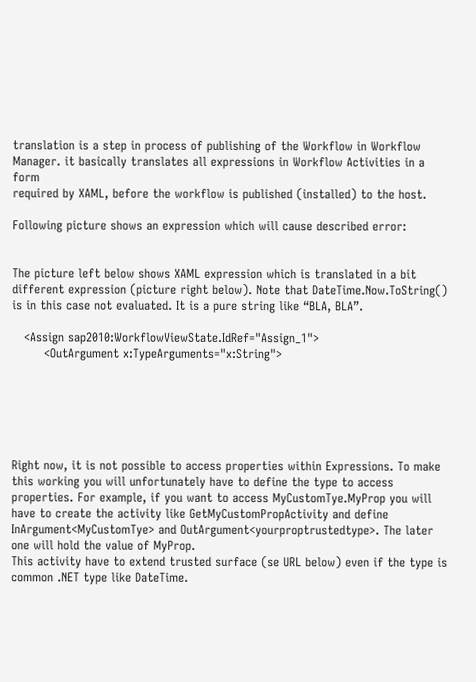translation is a step in process of publishing of the Workflow in Workflow Manager. it basically translates all expressions in Workflow Activities in a form
required by XAML, before the workflow is published (installed) to the host.

Following picture shows an expression which will cause described error:


The picture left below shows XAML expression which is translated in a bit different expression (picture right below). Note that DateTime.Now.ToString() is in this case not evaluated. It is a pure string like “BLA, BLA”.

   <Assign sap2010:WorkflowViewState.IdRef="Assign_1">
        <OutArgument x:TypeArguments="x:String">






Right now, it is not possible to access properties within Expressions. To make this working you will unfortunately have to define the type to access properties. For example, if you want to access MyCustomTye.MyProp you will have to create the activity like GetMyCustomPropActivity and define InArgument<MyCustomTye> and OutArgument<yourproptrustedtype>. The later one will hold the value of MyProp.
This activity have to extend trusted surface (se URL below) even if the type is common .NET type like DateTime.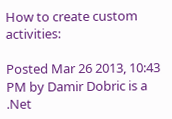How to create custom activities:

Posted Mar 26 2013, 10:43 PM by Damir Dobric is a .Net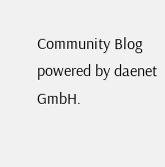Community Blog powered by daenet GmbH.